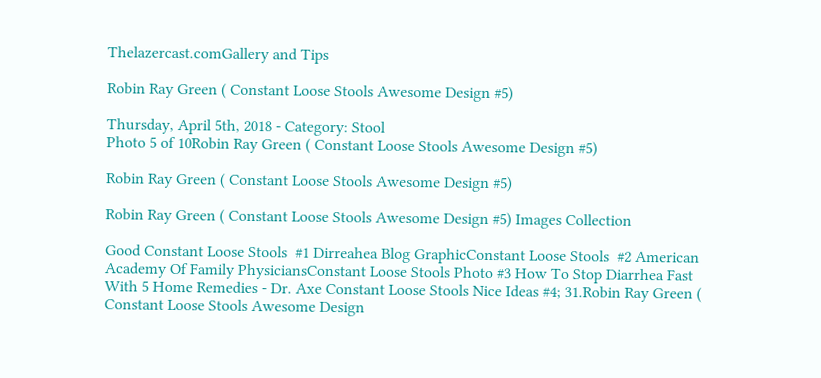Thelazercast.comGallery and Tips

Robin Ray Green ( Constant Loose Stools Awesome Design #5)

Thursday, April 5th, 2018 - Category: Stool
Photo 5 of 10Robin Ray Green ( Constant Loose Stools Awesome Design #5)

Robin Ray Green ( Constant Loose Stools Awesome Design #5)

Robin Ray Green ( Constant Loose Stools Awesome Design #5) Images Collection

Good Constant Loose Stools  #1 Dirreahea Blog GraphicConstant Loose Stools  #2 American Academy Of Family PhysiciansConstant Loose Stools Photo #3 How To Stop Diarrhea Fast With 5 Home Remedies - Dr. Axe Constant Loose Stools Nice Ideas #4; 31.Robin Ray Green ( Constant Loose Stools Awesome Design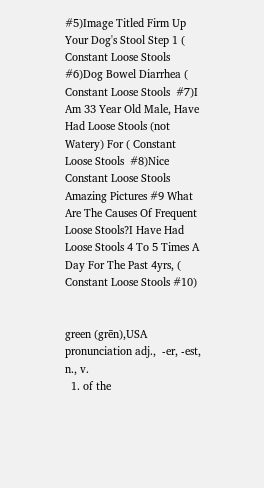#5)Image Titled Firm Up Your Dog's Stool Step 1 ( Constant Loose Stools  #6)Dog Bowel Diarrhea ( Constant Loose Stools  #7)I Am 33 Year Old Male, Have Had Loose Stools (not Watery) For ( Constant Loose Stools  #8)Nice Constant Loose Stools Amazing Pictures #9 What Are The Causes Of Frequent Loose Stools?I Have Had Loose Stools 4 To 5 Times A Day For The Past 4yrs, ( Constant Loose Stools #10)


green (grēn),USA pronunciation adj.,  -er, -est, n., v.
  1. of the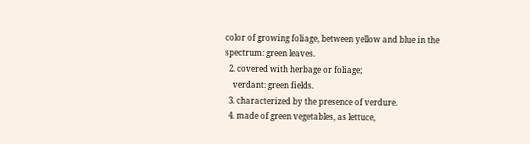color of growing foliage, between yellow and blue in the spectrum: green leaves.
  2. covered with herbage or foliage;
    verdant: green fields.
  3. characterized by the presence of verdure.
  4. made of green vegetables, as lettuce,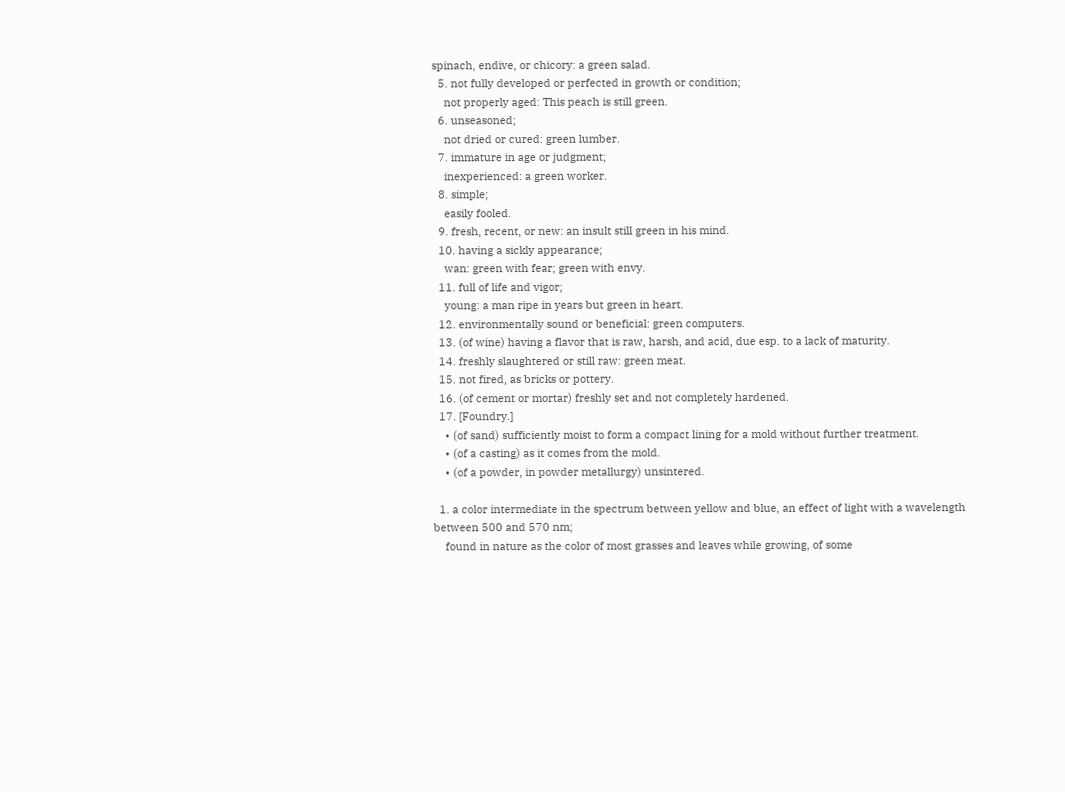spinach, endive, or chicory: a green salad.
  5. not fully developed or perfected in growth or condition;
    not properly aged: This peach is still green.
  6. unseasoned;
    not dried or cured: green lumber.
  7. immature in age or judgment;
    inexperienced: a green worker.
  8. simple;
    easily fooled.
  9. fresh, recent, or new: an insult still green in his mind.
  10. having a sickly appearance;
    wan: green with fear; green with envy.
  11. full of life and vigor;
    young: a man ripe in years but green in heart.
  12. environmentally sound or beneficial: green computers.
  13. (of wine) having a flavor that is raw, harsh, and acid, due esp. to a lack of maturity.
  14. freshly slaughtered or still raw: green meat.
  15. not fired, as bricks or pottery.
  16. (of cement or mortar) freshly set and not completely hardened.
  17. [Foundry.]
    • (of sand) sufficiently moist to form a compact lining for a mold without further treatment.
    • (of a casting) as it comes from the mold.
    • (of a powder, in powder metallurgy) unsintered.

  1. a color intermediate in the spectrum between yellow and blue, an effect of light with a wavelength between 500 and 570 nm;
    found in nature as the color of most grasses and leaves while growing, of some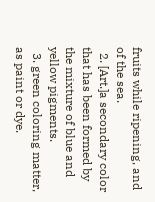fruits while ripening, and of the sea.
  2. [Art.]a secondary color that has been formed by the mixture of blue and yellow pigments.
  3. green coloring matter, as paint or dye.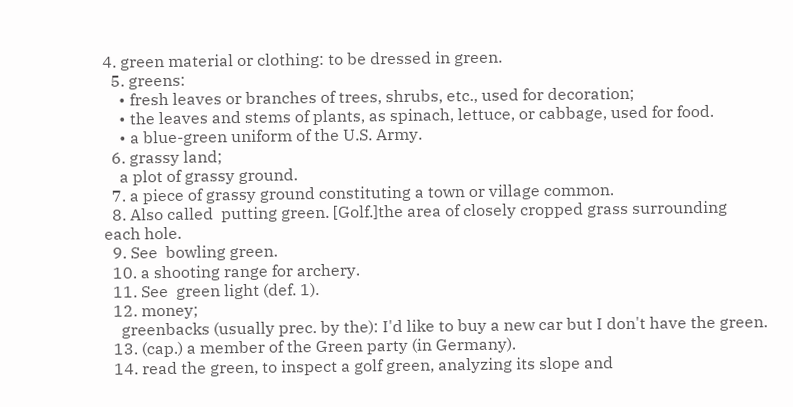4. green material or clothing: to be dressed in green.
  5. greens:
    • fresh leaves or branches of trees, shrubs, etc., used for decoration;
    • the leaves and stems of plants, as spinach, lettuce, or cabbage, used for food.
    • a blue-green uniform of the U.S. Army.
  6. grassy land;
    a plot of grassy ground.
  7. a piece of grassy ground constituting a town or village common.
  8. Also called  putting green. [Golf.]the area of closely cropped grass surrounding each hole.
  9. See  bowling green.
  10. a shooting range for archery.
  11. See  green light (def. 1).
  12. money;
    greenbacks (usually prec. by the): I'd like to buy a new car but I don't have the green.
  13. (cap.) a member of the Green party (in Germany).
  14. read the green, to inspect a golf green, analyzing its slope and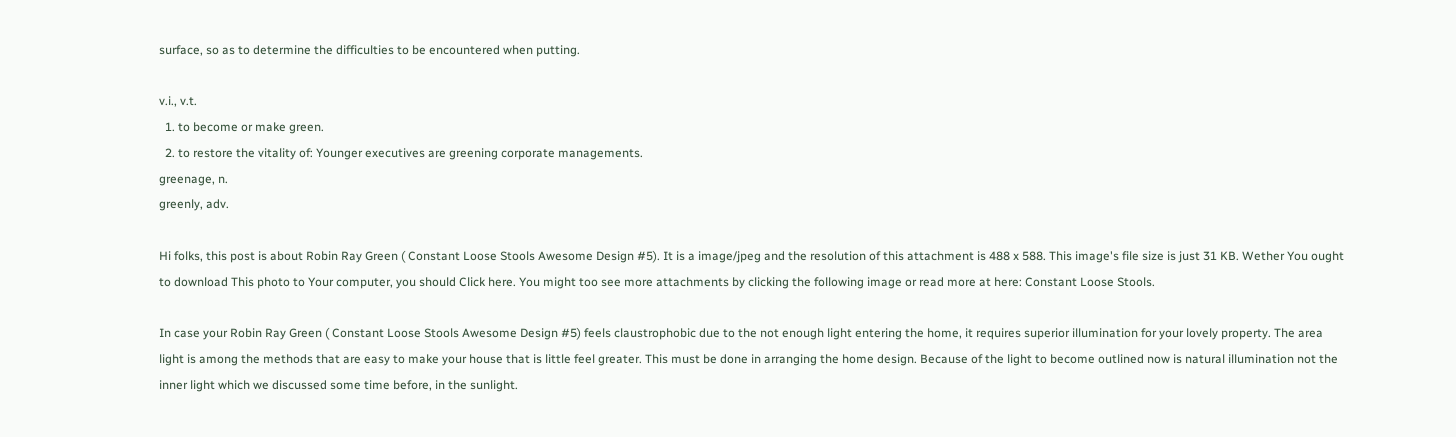surface, so as to determine the difficulties to be encountered when putting.

v.i., v.t.
  1. to become or make green.
  2. to restore the vitality of: Younger executives are greening corporate managements.
greenage, n.
greenly, adv.

Hi folks, this post is about Robin Ray Green ( Constant Loose Stools Awesome Design #5). It is a image/jpeg and the resolution of this attachment is 488 x 588. This image's file size is just 31 KB. Wether You ought to download This photo to Your computer, you should Click here. You might too see more attachments by clicking the following image or read more at here: Constant Loose Stools.

In case your Robin Ray Green ( Constant Loose Stools Awesome Design #5) feels claustrophobic due to the not enough light entering the home, it requires superior illumination for your lovely property. The area light is among the methods that are easy to make your house that is little feel greater. This must be done in arranging the home design. Because of the light to become outlined now is natural illumination not the inner light which we discussed some time before, in the sunlight.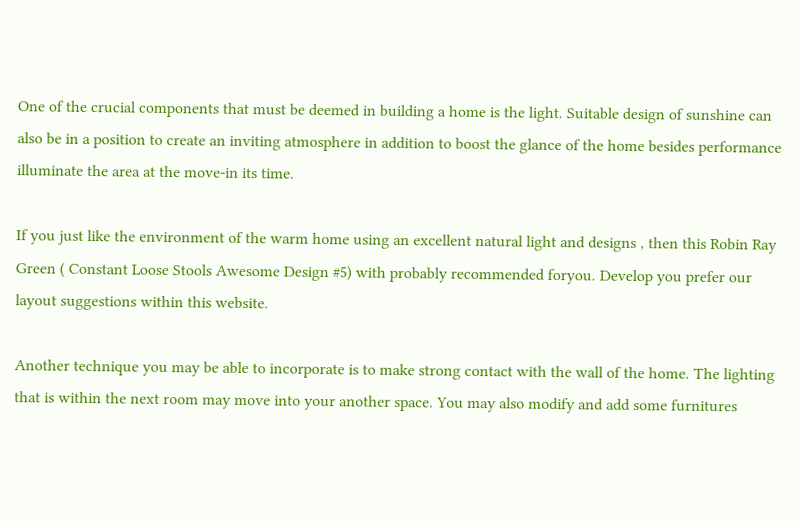One of the crucial components that must be deemed in building a home is the light. Suitable design of sunshine can also be in a position to create an inviting atmosphere in addition to boost the glance of the home besides performance illuminate the area at the move-in its time.

If you just like the environment of the warm home using an excellent natural light and designs , then this Robin Ray Green ( Constant Loose Stools Awesome Design #5) with probably recommended foryou. Develop you prefer our layout suggestions within this website.

Another technique you may be able to incorporate is to make strong contact with the wall of the home. The lighting that is within the next room may move into your another space. You may also modify and add some furnitures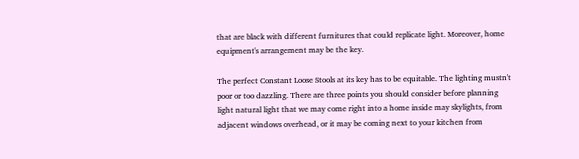that are black with different furnitures that could replicate light. Moreover, home equipment's arrangement may be the key.

The perfect Constant Loose Stools at its key has to be equitable. The lighting mustn't poor or too dazzling. There are three points you should consider before planning light natural light that we may come right into a home inside may skylights, from adjacent windows overhead, or it may be coming next to your kitchen from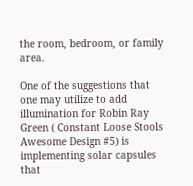the room, bedroom, or family area.

One of the suggestions that one may utilize to add illumination for Robin Ray Green ( Constant Loose Stools Awesome Design #5) is implementing solar capsules that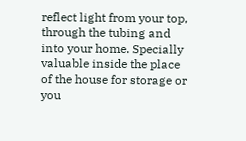reflect light from your top, through the tubing and into your home. Specially valuable inside the place of the house for storage or you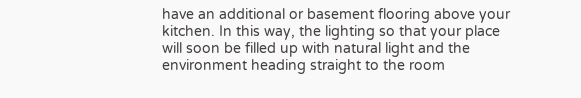have an additional or basement flooring above your kitchen. In this way, the lighting so that your place will soon be filled up with natural light and the environment heading straight to the room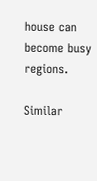house can become busy regions.

Similar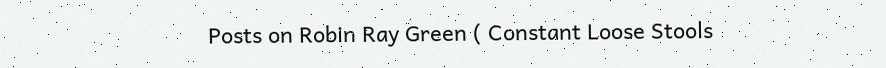Posts on Robin Ray Green ( Constant Loose Stools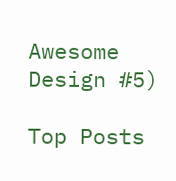Awesome Design #5)

Top Posts